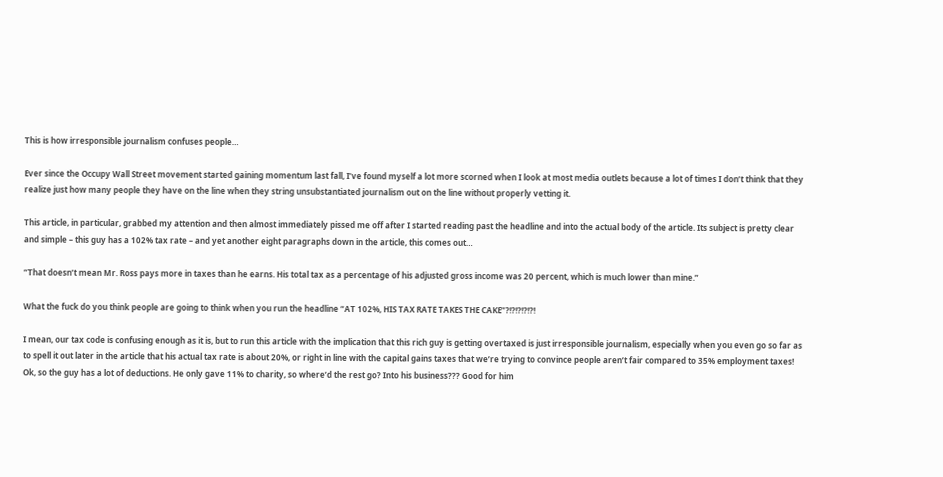This is how irresponsible journalism confuses people…

Ever since the Occupy Wall Street movement started gaining momentum last fall, I’ve found myself a lot more scorned when I look at most media outlets because a lot of times I don’t think that they realize just how many people they have on the line when they string unsubstantiated journalism out on the line without properly vetting it.

This article, in particular, grabbed my attention and then almost immediately pissed me off after I started reading past the headline and into the actual body of the article. Its subject is pretty clear and simple – this guy has a 102% tax rate – and yet another eight paragraphs down in the article, this comes out…

“That doesn’t mean Mr. Ross pays more in taxes than he earns. His total tax as a percentage of his adjusted gross income was 20 percent, which is much lower than mine.”

What the fuck do you think people are going to think when you run the headline “AT 102%, HIS TAX RATE TAKES THE CAKE”?!?!?!?!?!

I mean, our tax code is confusing enough as it is, but to run this article with the implication that this rich guy is getting overtaxed is just irresponsible journalism, especially when you even go so far as to spell it out later in the article that his actual tax rate is about 20%, or right in line with the capital gains taxes that we’re trying to convince people aren’t fair compared to 35% employment taxes! Ok, so the guy has a lot of deductions. He only gave 11% to charity, so where’d the rest go? Into his business??? Good for him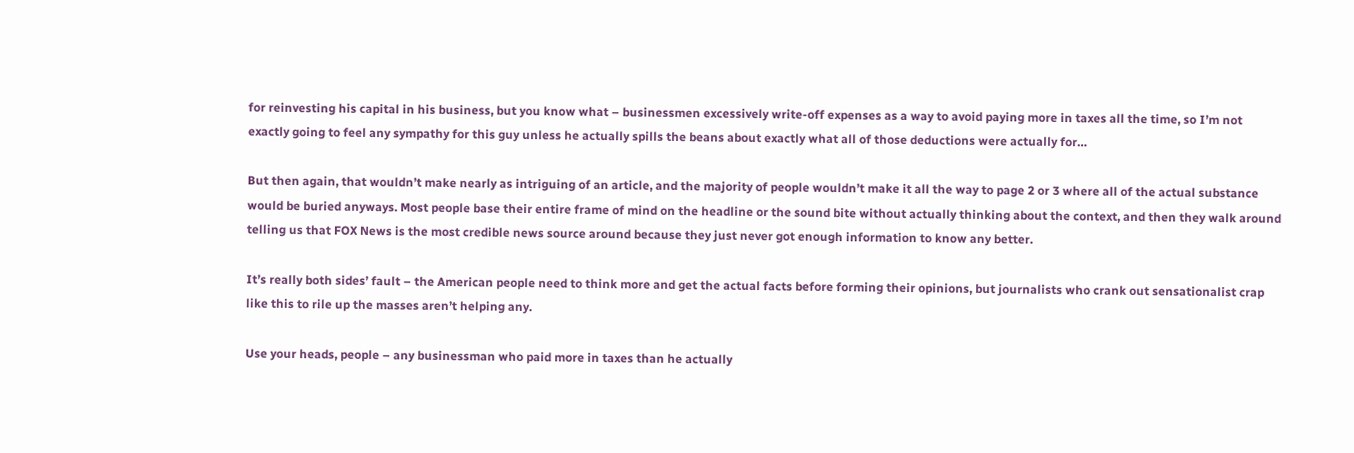for reinvesting his capital in his business, but you know what – businessmen excessively write-off expenses as a way to avoid paying more in taxes all the time, so I’m not exactly going to feel any sympathy for this guy unless he actually spills the beans about exactly what all of those deductions were actually for…

But then again, that wouldn’t make nearly as intriguing of an article, and the majority of people wouldn’t make it all the way to page 2 or 3 where all of the actual substance would be buried anyways. Most people base their entire frame of mind on the headline or the sound bite without actually thinking about the context, and then they walk around telling us that FOX News is the most credible news source around because they just never got enough information to know any better.

It’s really both sides’ fault – the American people need to think more and get the actual facts before forming their opinions, but journalists who crank out sensationalist crap like this to rile up the masses aren’t helping any.

Use your heads, people – any businessman who paid more in taxes than he actually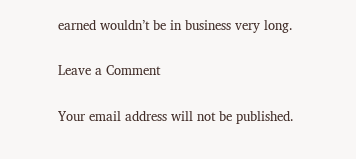earned wouldn’t be in business very long.

Leave a Comment

Your email address will not be published.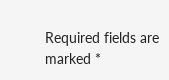Required fields are marked *